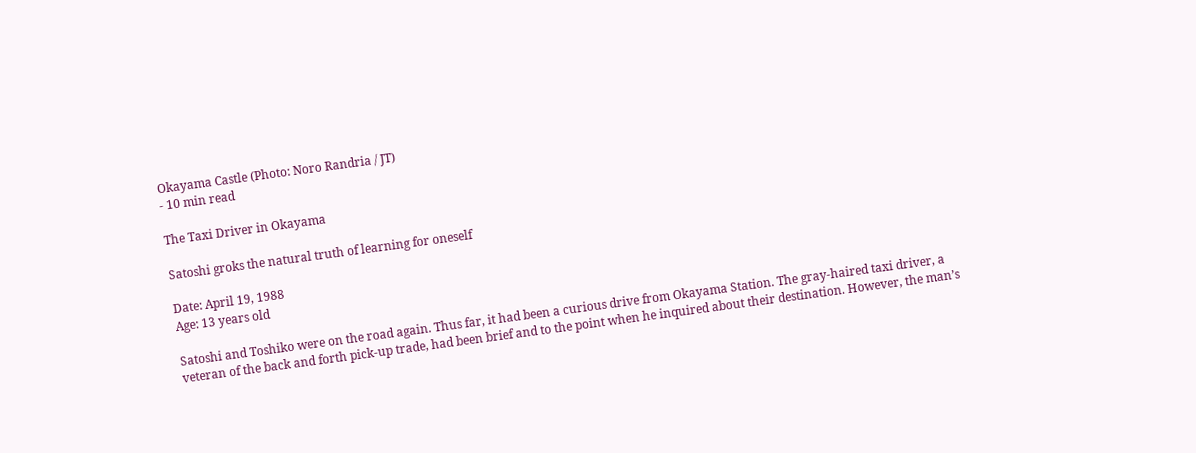Okayama Castle (Photo: Noro Randria / JT)
- 10 min read

The Taxi Driver in Okayama

Satoshi groks the natural truth of learning for oneself

Date: April 19, 1988
Age: 13 years old

Satoshi and Toshiko were on the road again. Thus far, it had been a curious drive from Okayama Station. The gray-haired taxi driver, a veteran of the back and forth pick-up trade, had been brief and to the point when he inquired about their destination. However, the man’s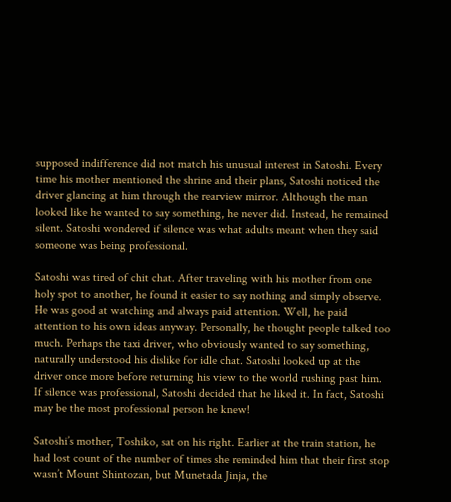supposed indifference did not match his unusual interest in Satoshi. Every time his mother mentioned the shrine and their plans, Satoshi noticed the driver glancing at him through the rearview mirror. Although the man looked like he wanted to say something, he never did. Instead, he remained silent. Satoshi wondered if silence was what adults meant when they said someone was being professional.

Satoshi was tired of chit chat. After traveling with his mother from one holy spot to another, he found it easier to say nothing and simply observe. He was good at watching and always paid attention. Well, he paid attention to his own ideas anyway. Personally, he thought people talked too much. Perhaps the taxi driver, who obviously wanted to say something, naturally understood his dislike for idle chat. Satoshi looked up at the driver once more before returning his view to the world rushing past him. If silence was professional, Satoshi decided that he liked it. In fact, Satoshi may be the most professional person he knew!

Satoshi’s mother, Toshiko, sat on his right. Earlier at the train station, he had lost count of the number of times she reminded him that their first stop wasn’t Mount Shintozan, but Munetada Jinja, the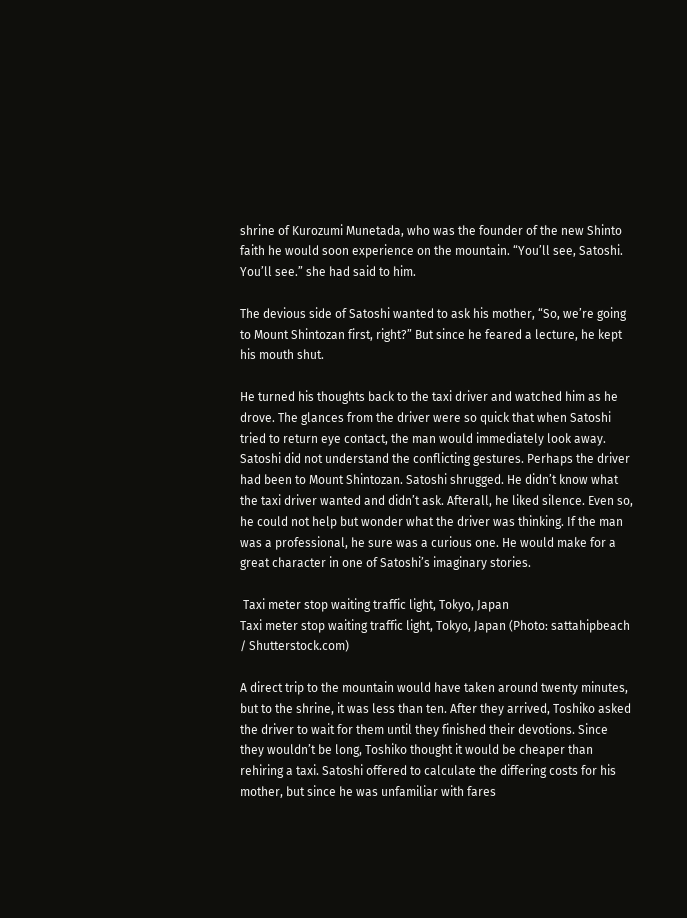shrine of Kurozumi Munetada, who was the founder of the new Shinto faith he would soon experience on the mountain. “You’ll see, Satoshi. You’ll see.” she had said to him.

The devious side of Satoshi wanted to ask his mother, “So, we’re going to Mount Shintozan first, right?” But since he feared a lecture, he kept his mouth shut.

He turned his thoughts back to the taxi driver and watched him as he drove. The glances from the driver were so quick that when Satoshi tried to return eye contact, the man would immediately look away. Satoshi did not understand the conflicting gestures. Perhaps the driver had been to Mount Shintozan. Satoshi shrugged. He didn’t know what the taxi driver wanted and didn’t ask. Afterall, he liked silence. Even so, he could not help but wonder what the driver was thinking. If the man was a professional, he sure was a curious one. He would make for a great character in one of Satoshi’s imaginary stories.

 Taxi meter stop waiting traffic light, Tokyo, Japan
Taxi meter stop waiting traffic light, Tokyo, Japan (Photo: sattahipbeach / Shutterstock.com)

A direct trip to the mountain would have taken around twenty minutes, but to the shrine, it was less than ten. After they arrived, Toshiko asked the driver to wait for them until they finished their devotions. Since they wouldn’t be long, Toshiko thought it would be cheaper than rehiring a taxi. Satoshi offered to calculate the differing costs for his mother, but since he was unfamiliar with fares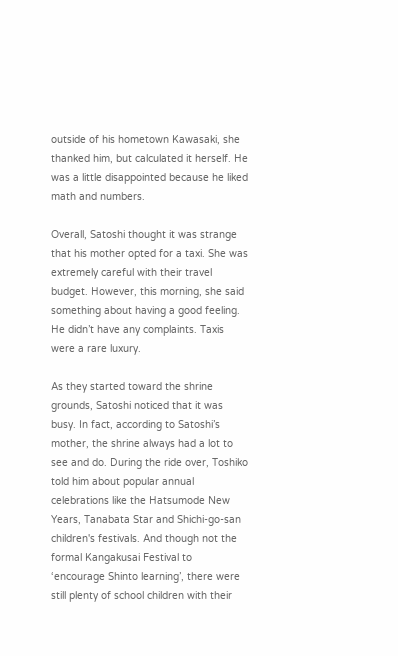outside of his hometown Kawasaki, she thanked him, but calculated it herself. He was a little disappointed because he liked math and numbers.

Overall, Satoshi thought it was strange that his mother opted for a taxi. She was extremely careful with their travel budget. However, this morning, she said something about having a good feeling. He didn’t have any complaints. Taxis were a rare luxury.

As they started toward the shrine grounds, Satoshi noticed that it was busy. In fact, according to Satoshi’s mother, the shrine always had a lot to see and do. During the ride over, Toshiko told him about popular annual celebrations like the Hatsumode New Years, Tanabata Star and Shichi-go-san children's festivals. And though not the formal Kangakusai Festival to ‘encourage Shinto learning’, there were still plenty of school children with their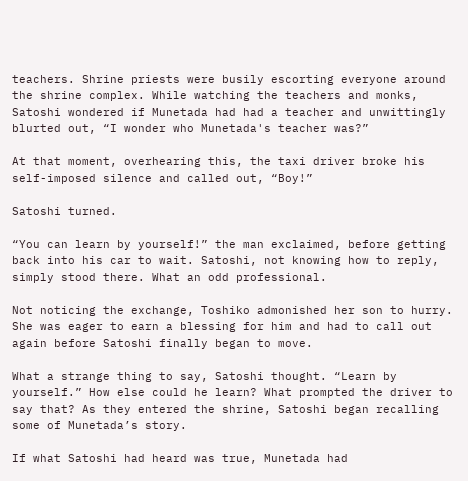teachers. Shrine priests were busily escorting everyone around the shrine complex. While watching the teachers and monks, Satoshi wondered if Munetada had had a teacher and unwittingly blurted out, “I wonder who Munetada's teacher was?”

At that moment, overhearing this, the taxi driver broke his self-imposed silence and called out, “Boy!”

Satoshi turned.

“You can learn by yourself!” the man exclaimed, before getting back into his car to wait. Satoshi, not knowing how to reply, simply stood there. What an odd professional.

Not noticing the exchange, Toshiko admonished her son to hurry. She was eager to earn a blessing for him and had to call out again before Satoshi finally began to move.

What a strange thing to say, Satoshi thought. “Learn by yourself.” How else could he learn? What prompted the driver to say that? As they entered the shrine, Satoshi began recalling some of Munetada’s story.

If what Satoshi had heard was true, Munetada had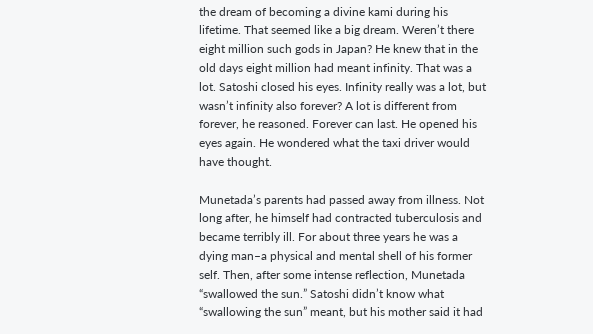the dream of becoming a divine kami during his lifetime. That seemed like a big dream. Weren’t there eight million such gods in Japan? He knew that in the old days eight million had meant infinity. That was a lot. Satoshi closed his eyes. Infinity really was a lot, but wasn’t infinity also forever? A lot is different from forever, he reasoned. Forever can last. He opened his eyes again. He wondered what the taxi driver would have thought.

Munetada’s parents had passed away from illness. Not long after, he himself had contracted tuberculosis and became terribly ill. For about three years he was a dying man–a physical and mental shell of his former self. Then, after some intense reflection, Munetada “swallowed the sun.” Satoshi didn’t know what “swallowing the sun” meant, but his mother said it had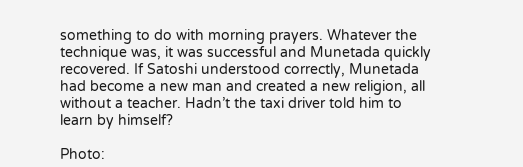something to do with morning prayers. Whatever the technique was, it was successful and Munetada quickly recovered. If Satoshi understood correctly, Munetada had become a new man and created a new religion, all without a teacher. Hadn’t the taxi driver told him to learn by himself?

Photo: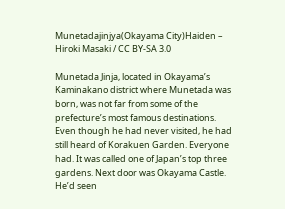Munetadajinjya(Okayama City)Haiden – Hiroki Masaki / CC BY-SA 3.0

Munetada Jinja, located in Okayama’s Kaminakano district where Munetada was born, was not far from some of the prefecture’s most famous destinations. Even though he had never visited, he had still heard of Korakuen Garden. Everyone had. It was called one of Japan’s top three gardens. Next door was Okayama Castle. He’d seen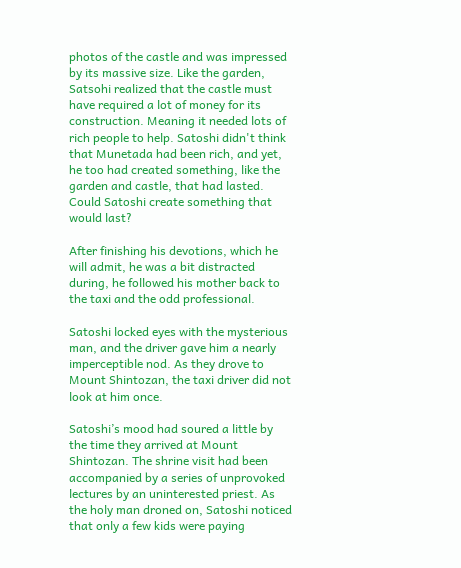photos of the castle and was impressed by its massive size. Like the garden, Satsohi realized that the castle must have required a lot of money for its construction. Meaning it needed lots of rich people to help. Satoshi didn't think that Munetada had been rich, and yet, he too had created something, like the garden and castle, that had lasted. Could Satoshi create something that would last?

After finishing his devotions, which he will admit, he was a bit distracted during, he followed his mother back to the taxi and the odd professional.

Satoshi locked eyes with the mysterious man, and the driver gave him a nearly imperceptible nod. As they drove to Mount Shintozan, the taxi driver did not look at him once.

Satoshi’s mood had soured a little by the time they arrived at Mount Shintozan. The shrine visit had been accompanied by a series of unprovoked lectures by an uninterested priest. As the holy man droned on, Satoshi noticed that only a few kids were paying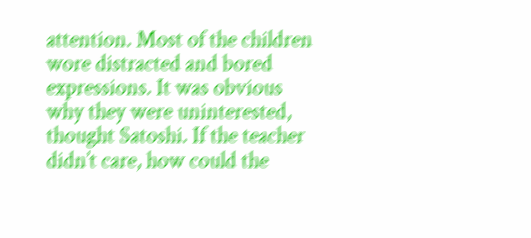attention. Most of the children wore distracted and bored expressions. It was obvious why they were uninterested, thought Satoshi. If the teacher didn’t care, how could the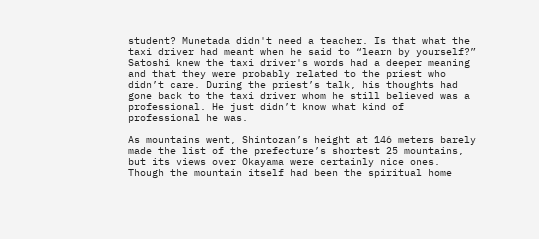student? Munetada didn't need a teacher. Is that what the taxi driver had meant when he said to “learn by yourself?” Satoshi knew the taxi driver's words had a deeper meaning and that they were probably related to the priest who didn’t care. During the priest’s talk, his thoughts had gone back to the taxi driver whom he still believed was a professional. He just didn’t know what kind of professional he was.

As mountains went, Shintozan’s height at 146 meters barely made the list of the prefecture’s shortest 25 mountains, but its views over Okayama were certainly nice ones. Though the mountain itself had been the spiritual home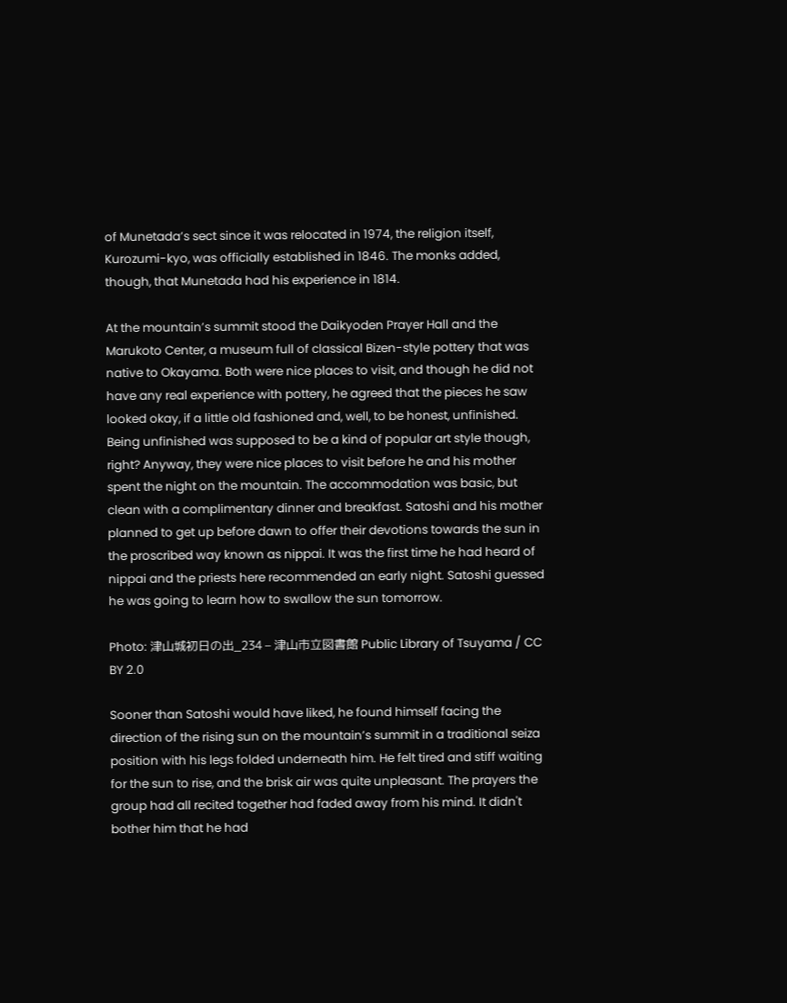of Munetada’s sect since it was relocated in 1974, the religion itself, Kurozumi-kyo, was officially established in 1846. The monks added, though, that Munetada had his experience in 1814.

At the mountain’s summit stood the Daikyoden Prayer Hall and the Marukoto Center, a museum full of classical Bizen-style pottery that was native to Okayama. Both were nice places to visit, and though he did not have any real experience with pottery, he agreed that the pieces he saw looked okay, if a little old fashioned and, well, to be honest, unfinished. Being unfinished was supposed to be a kind of popular art style though, right? Anyway, they were nice places to visit before he and his mother spent the night on the mountain. The accommodation was basic, but clean with a complimentary dinner and breakfast. Satoshi and his mother planned to get up before dawn to offer their devotions towards the sun in the proscribed way known as nippai. It was the first time he had heard of nippai and the priests here recommended an early night. Satoshi guessed he was going to learn how to swallow the sun tomorrow.

Photo: 津山城初日の出_234 – 津山市立図書館 Public Library of Tsuyama / CC BY 2.0

Sooner than Satoshi would have liked, he found himself facing the direction of the rising sun on the mountain’s summit in a traditional seiza position with his legs folded underneath him. He felt tired and stiff waiting for the sun to rise, and the brisk air was quite unpleasant. The prayers the group had all recited together had faded away from his mind. It didn't bother him that he had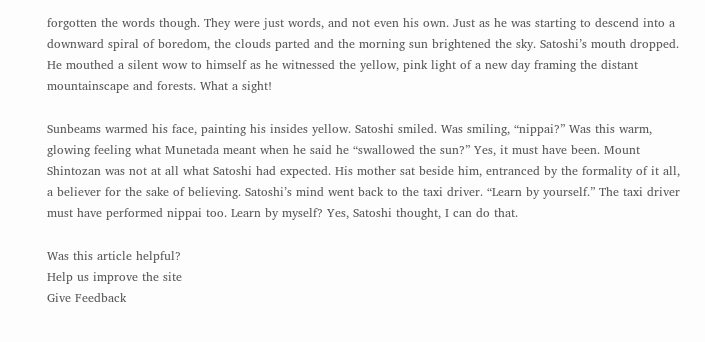forgotten the words though. They were just words, and not even his own. Just as he was starting to descend into a downward spiral of boredom, the clouds parted and the morning sun brightened the sky. Satoshi’s mouth dropped. He mouthed a silent wow to himself as he witnessed the yellow, pink light of a new day framing the distant mountainscape and forests. What a sight!

Sunbeams warmed his face, painting his insides yellow. Satoshi smiled. Was smiling, “nippai?” Was this warm, glowing feeling what Munetada meant when he said he “swallowed the sun?” Yes, it must have been. Mount Shintozan was not at all what Satoshi had expected. His mother sat beside him, entranced by the formality of it all, a believer for the sake of believing. Satoshi’s mind went back to the taxi driver. “Learn by yourself.” The taxi driver must have performed nippai too. Learn by myself? Yes, Satoshi thought, I can do that.

Was this article helpful?
Help us improve the site
Give Feedback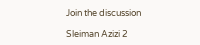Join the discussion

Sleiman Azizi 2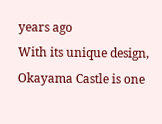years ago
With its unique design, Okayama Castle is one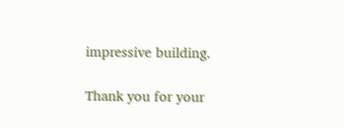impressive building.

Thank you for your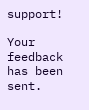support!

Your feedback has been sent.